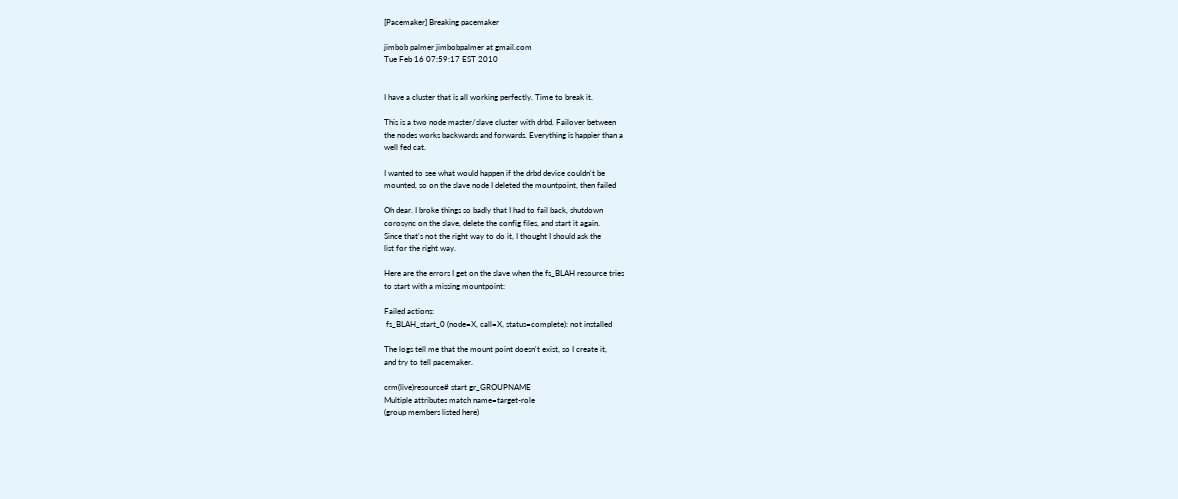[Pacemaker] Breaking pacemaker

jimbob palmer jimbobpalmer at gmail.com
Tue Feb 16 07:59:17 EST 2010


I have a cluster that is all working perfectly. Time to break it.

This is a two node master/slave cluster with drbd. Failover between
the nodes works backwards and forwards. Everything is happier than a
well fed cat.

I wanted to see what would happen if the drbd device couldn't be
mounted, so on the slave node I deleted the mountpoint, then failed

Oh dear. I broke things so badly that I had to fail back, shutdown
corosync on the slave, delete the config files, and start it again.
Since that's not the right way to do it, I thought I should ask the
list for the right way.

Here are the errors I get on the slave when the fs_BLAH resource tries
to start with a missing mountpoint:

Failed actions:
 fs_BLAH_start_0 (node=X, call=X, status=complete): not installed

The logs tell me that the mount point doesn't exist, so I create it,
and try to tell pacemaker.

crm(live)resource# start gr_GROUPNAME
Multiple attributes match name=target-role
(group members listed here)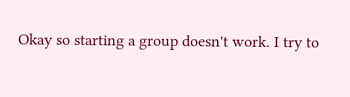Okay so starting a group doesn't work. I try to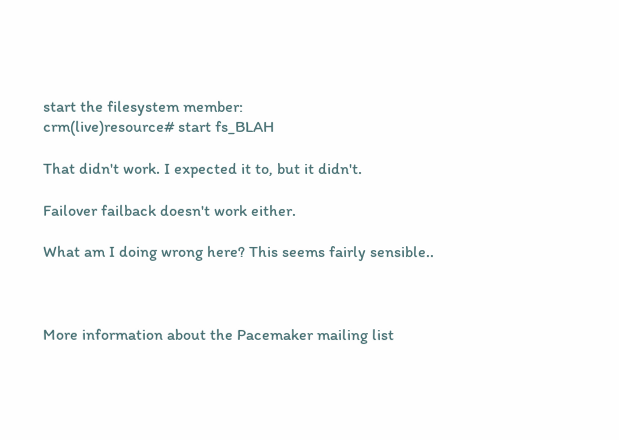start the filesystem member:
crm(live)resource# start fs_BLAH

That didn't work. I expected it to, but it didn't.

Failover failback doesn't work either.

What am I doing wrong here? This seems fairly sensible..



More information about the Pacemaker mailing list